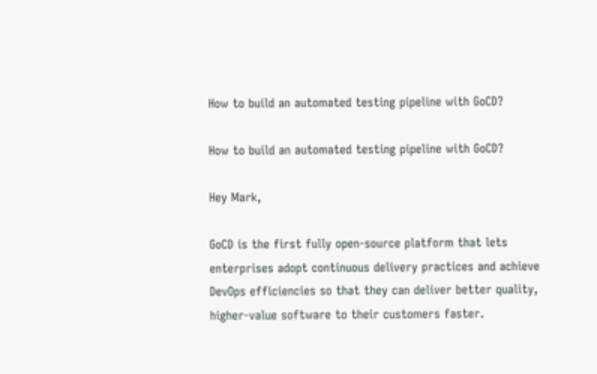How to build an automated testing pipeline with GoCD?

How to build an automated testing pipeline with GoCD?

Hey Mark,

GoCD is the first fully open-source platform that lets enterprises adopt continuous delivery practices and achieve DevOps efficiencies so that they can deliver better quality, higher-value software to their customers faster.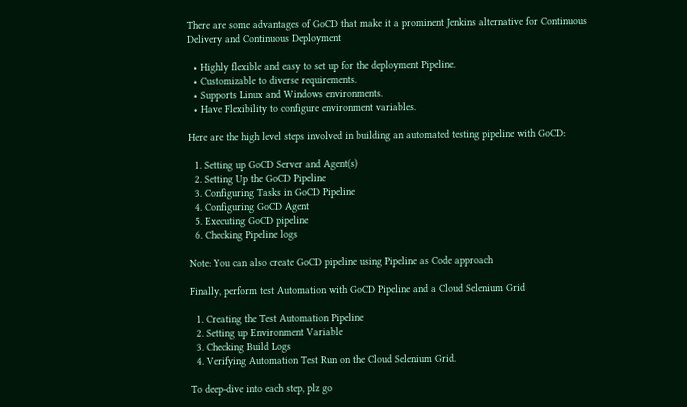There are some advantages of GoCD that make it a prominent Jenkins alternative for Continuous Delivery and Continuous Deployment

  • Highly flexible and easy to set up for the deployment Pipeline.
  • Customizable to diverse requirements.
  • Supports Linux and Windows environments.
  • Have Flexibility to configure environment variables.

Here are the high level steps involved in building an automated testing pipeline with GoCD:

  1. Setting up GoCD Server and Agent(s)
  2. Setting Up the GoCD Pipeline
  3. Configuring Tasks in GoCD Pipeline
  4. Configuring GoCD Agent
  5. Executing GoCD pipeline
  6. Checking Pipeline logs

Note: You can also create GoCD pipeline using Pipeline as Code approach

Finally, perform test Automation with GoCD Pipeline and a Cloud Selenium Grid

  1. Creating the Test Automation Pipeline
  2. Setting up Environment Variable
  3. Checking Build Logs
  4. Verifying Automation Test Run on the Cloud Selenium Grid.

To deep-dive into each step, plz go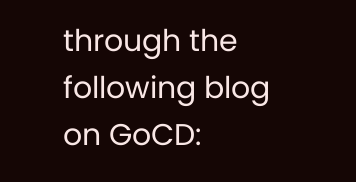through the following blog on GoCD: